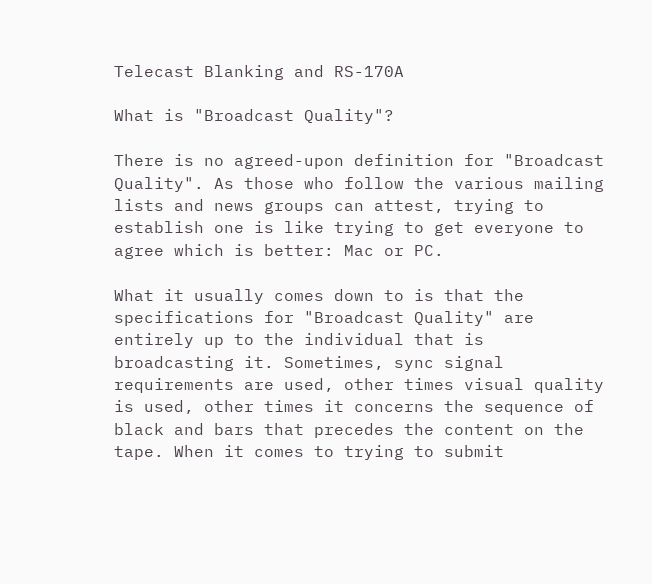Telecast Blanking and RS-170A

What is "Broadcast Quality"?

There is no agreed-upon definition for "Broadcast Quality". As those who follow the various mailing lists and news groups can attest, trying to establish one is like trying to get everyone to agree which is better: Mac or PC.

What it usually comes down to is that the specifications for "Broadcast Quality" are entirely up to the individual that is broadcasting it. Sometimes, sync signal requirements are used, other times visual quality is used, other times it concerns the sequence of black and bars that precedes the content on the tape. When it comes to trying to submit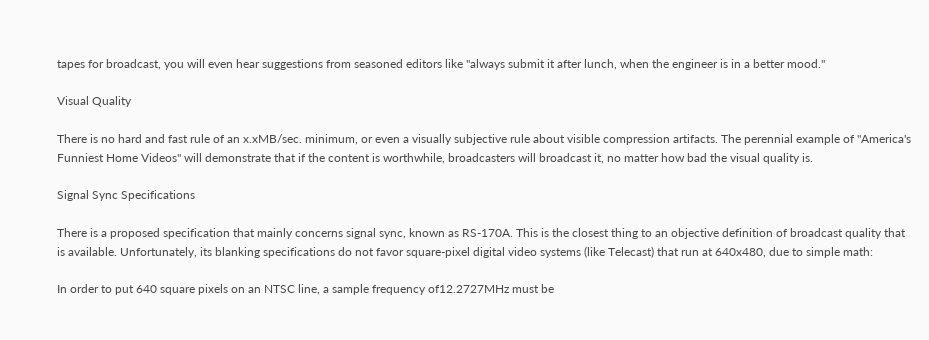tapes for broadcast, you will even hear suggestions from seasoned editors like "always submit it after lunch, when the engineer is in a better mood."

Visual Quality

There is no hard and fast rule of an x.xMB/sec. minimum, or even a visually subjective rule about visible compression artifacts. The perennial example of "America's Funniest Home Videos" will demonstrate that if the content is worthwhile, broadcasters will broadcast it, no matter how bad the visual quality is.

Signal Sync Specifications

There is a proposed specification that mainly concerns signal sync, known as RS-170A. This is the closest thing to an objective definition of broadcast quality that is available. Unfortunately, its blanking specifications do not favor square-pixel digital video systems (like Telecast) that run at 640x480, due to simple math:

In order to put 640 square pixels on an NTSC line, a sample frequency of12.2727MHz must be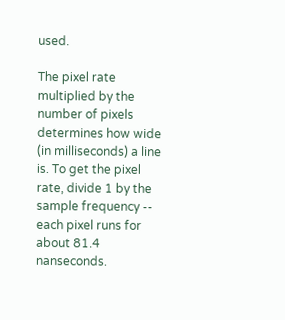used.

The pixel rate multiplied by the number of pixels determines how wide (in milliseconds) a line is. To get the pixel rate, divide 1 by the sample frequency -- each pixel runs for about 81.4 nanseconds.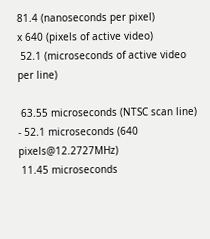81.4 (nanoseconds per pixel)
x 640 (pixels of active video)
 52.1 (microseconds of active video per line)

 63.55 microseconds (NTSC scan line)
- 52.1 microseconds (640 pixels@12.2727MHz)
 11.45 microseconds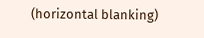(horizontal blanking)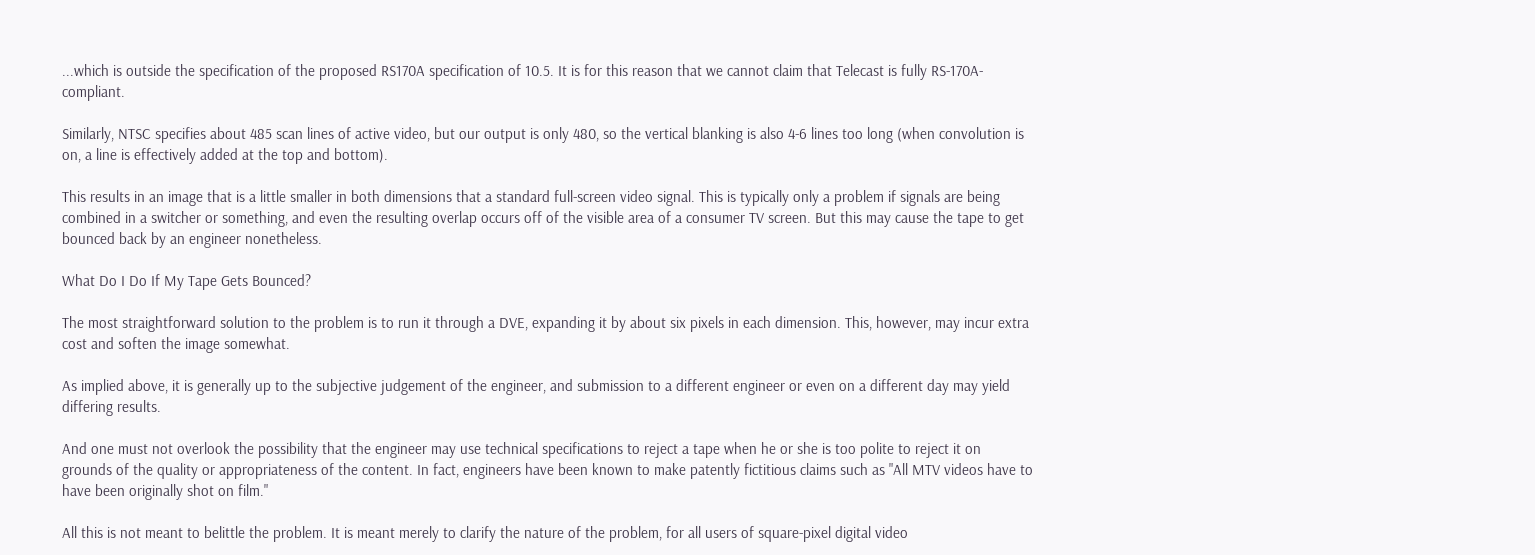...which is outside the specification of the proposed RS170A specification of 10.5. It is for this reason that we cannot claim that Telecast is fully RS-170A-compliant.

Similarly, NTSC specifies about 485 scan lines of active video, but our output is only 480, so the vertical blanking is also 4-6 lines too long (when convolution is on, a line is effectively added at the top and bottom).

This results in an image that is a little smaller in both dimensions that a standard full-screen video signal. This is typically only a problem if signals are being combined in a switcher or something, and even the resulting overlap occurs off of the visible area of a consumer TV screen. But this may cause the tape to get bounced back by an engineer nonetheless.

What Do I Do If My Tape Gets Bounced?

The most straightforward solution to the problem is to run it through a DVE, expanding it by about six pixels in each dimension. This, however, may incur extra cost and soften the image somewhat.

As implied above, it is generally up to the subjective judgement of the engineer, and submission to a different engineer or even on a different day may yield differing results.

And one must not overlook the possibility that the engineer may use technical specifications to reject a tape when he or she is too polite to reject it on grounds of the quality or appropriateness of the content. In fact, engineers have been known to make patently fictitious claims such as "All MTV videos have to have been originally shot on film."

All this is not meant to belittle the problem. It is meant merely to clarify the nature of the problem, for all users of square-pixel digital video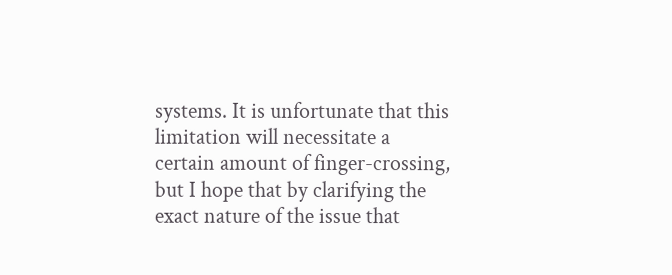systems. It is unfortunate that this limitation will necessitate a certain amount of finger-crossing, but I hope that by clarifying the exact nature of the issue that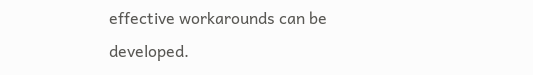effective workarounds can be developed.